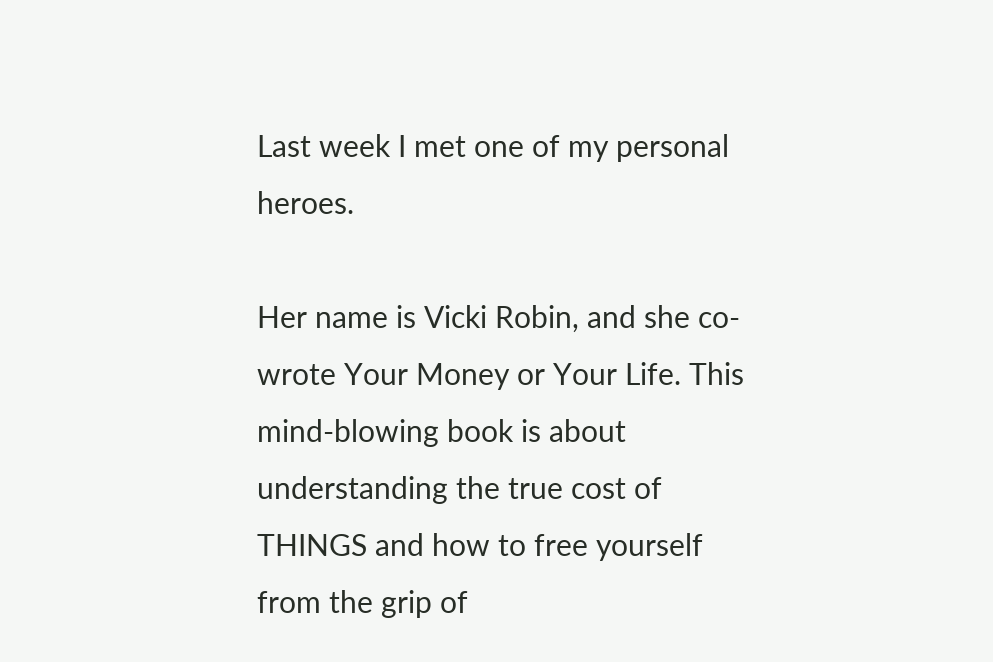Last week I met one of my personal heroes.

Her name is Vicki Robin, and she co-wrote Your Money or Your Life. This mind-blowing book is about understanding the true cost of THINGS and how to free yourself from the grip of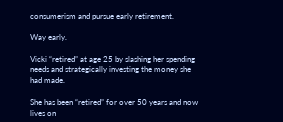consumerism and pursue early retirement.

Way early.

Vicki “retired” at age 25 by slashing her spending needs and strategically investing the money she had made.

She has been “retired” for over 50 years and now lives on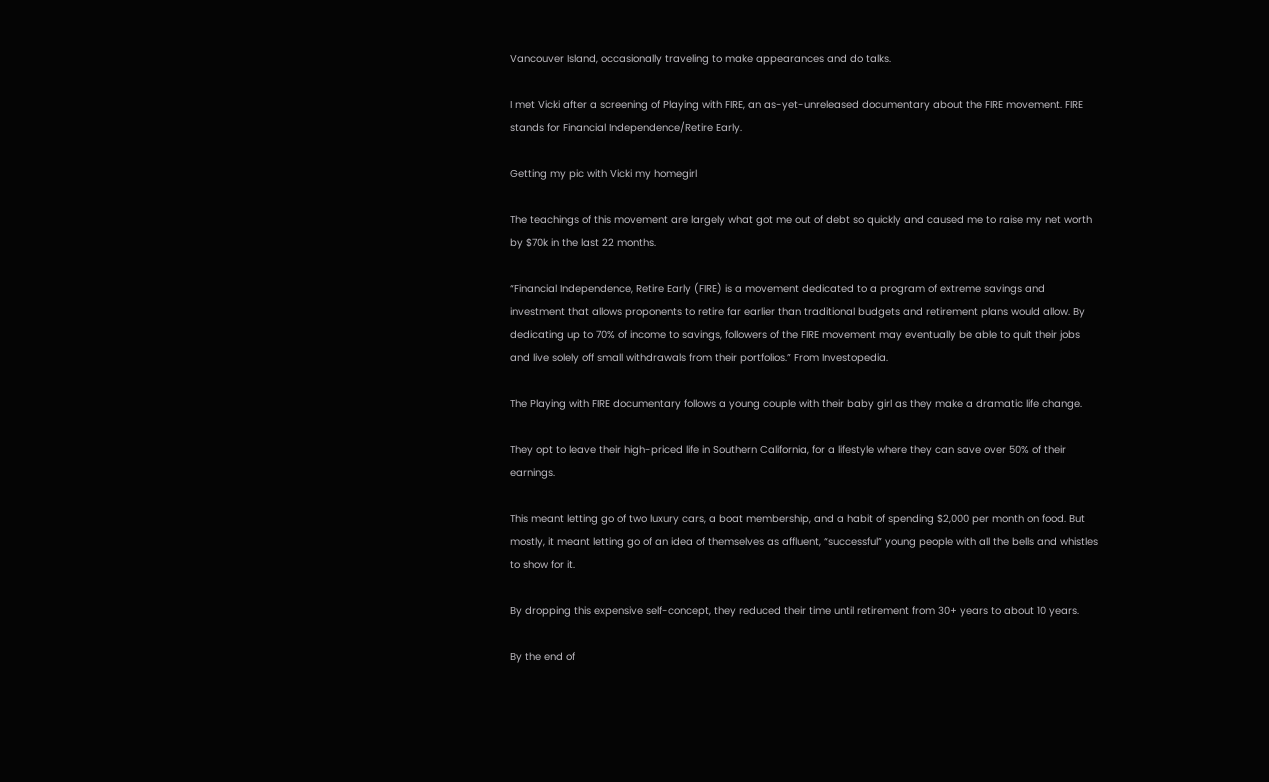Vancouver Island, occasionally traveling to make appearances and do talks.

I met Vicki after a screening of Playing with FIRE, an as-yet-unreleased documentary about the FIRE movement. FIRE stands for Financial Independence/Retire Early.

Getting my pic with Vicki my homegirl

The teachings of this movement are largely what got me out of debt so quickly and caused me to raise my net worth by $70k in the last 22 months.

“Financial Independence, Retire Early (FIRE) is a movement dedicated to a program of extreme savings and investment that allows proponents to retire far earlier than traditional budgets and retirement plans would allow. By dedicating up to 70% of income to savings, followers of the FIRE movement may eventually be able to quit their jobs and live solely off small withdrawals from their portfolios.” From Investopedia.

The Playing with FIRE documentary follows a young couple with their baby girl as they make a dramatic life change.

They opt to leave their high-priced life in Southern California, for a lifestyle where they can save over 50% of their earnings.

This meant letting go of two luxury cars, a boat membership, and a habit of spending $2,000 per month on food. But mostly, it meant letting go of an idea of themselves as affluent, “successful” young people with all the bells and whistles to show for it.

By dropping this expensive self-concept, they reduced their time until retirement from 30+ years to about 10 years.

By the end of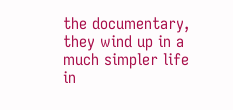the documentary, they wind up in a much simpler life in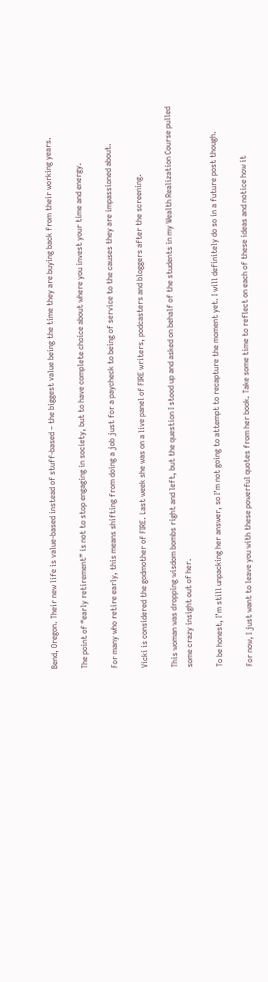Bend, Oregon. Their new life is value-based instead of stuff-based – the biggest value being the time they are buying back from their working years.

The point of “early retirement” is not to stop engaging in society, but to have complete choice about where you invest your time and energy.

For many who retire early, this means shifting from doing a job just for a paycheck to being of service to the causes they are impassioned about.

Vicki is considered the godmother of FIRE. Last week she was on a live panel of FIRE writers, podcasters and bloggers after the screening.

This woman was dropping wisdom bombs right and left, but the question I stood up and asked on behalf of the students in my Wealth Realization Course pulled some crazy insight out of her.

To be honest, I’m still unpacking her answer, so I’m not going to attempt to recapture the moment yet. I will definitely do so in a future post though.

For now, I just want to leave you with these powerful quotes from her book. Take some time to reflect on each of these ideas and notice how it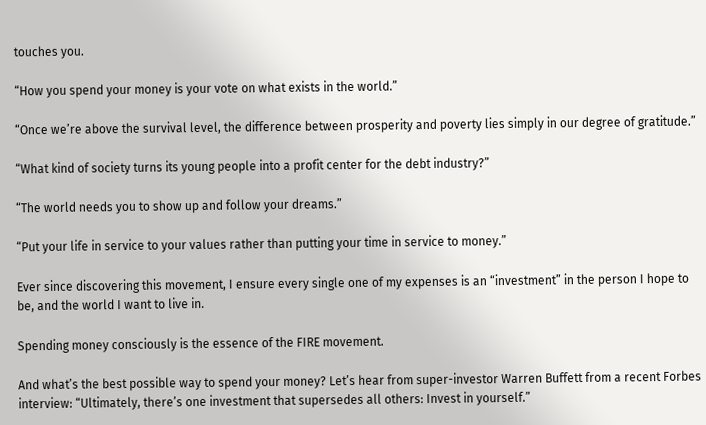touches you.

“How you spend your money is your vote on what exists in the world.”

“Once we’re above the survival level, the difference between prosperity and poverty lies simply in our degree of gratitude.”

“What kind of society turns its young people into a profit center for the debt industry?”

“The world needs you to show up and follow your dreams.”

“Put your life in service to your values rather than putting your time in service to money.”

Ever since discovering this movement, I ensure every single one of my expenses is an “investment” in the person I hope to be, and the world I want to live in.

Spending money consciously is the essence of the FIRE movement.

And what’s the best possible way to spend your money? Let’s hear from super-investor Warren Buffett from a recent Forbes interview: “Ultimately, there’s one investment that supersedes all others: Invest in yourself.”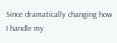Since dramatically changing how I handle my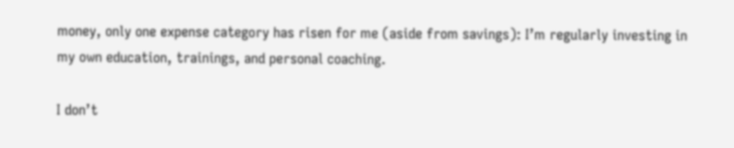money, only one expense category has risen for me (aside from savings): I’m regularly investing in my own education, trainings, and personal coaching.

I don’t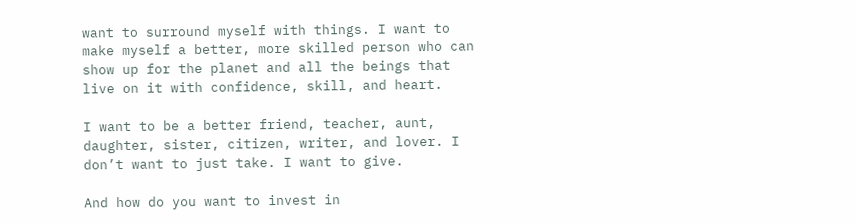want to surround myself with things. I want to make myself a better, more skilled person who can show up for the planet and all the beings that live on it with confidence, skill, and heart.

I want to be a better friend, teacher, aunt, daughter, sister, citizen, writer, and lover. I don’t want to just take. I want to give.

And how do you want to invest in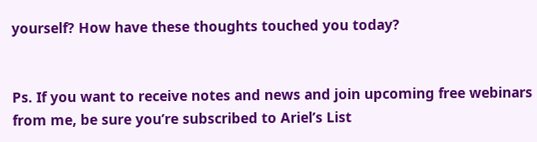yourself? How have these thoughts touched you today?


Ps. If you want to receive notes and news and join upcoming free webinars from me, be sure you’re subscribed to Ariel’s List